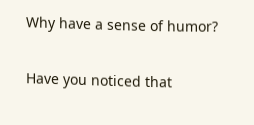Why have a sense of humor?

Have you noticed that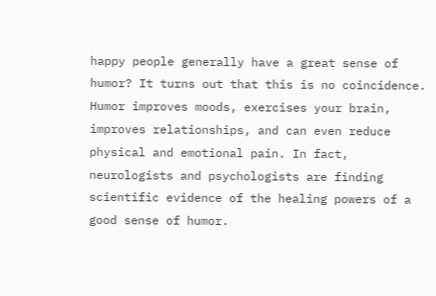happy people generally have a great sense of humor? It turns out that this is no coincidence. Humor improves moods, exercises your brain, improves relationships, and can even reduce physical and emotional pain. In fact, neurologists and psychologists are finding scientific evidence of the healing powers of a good sense of humor.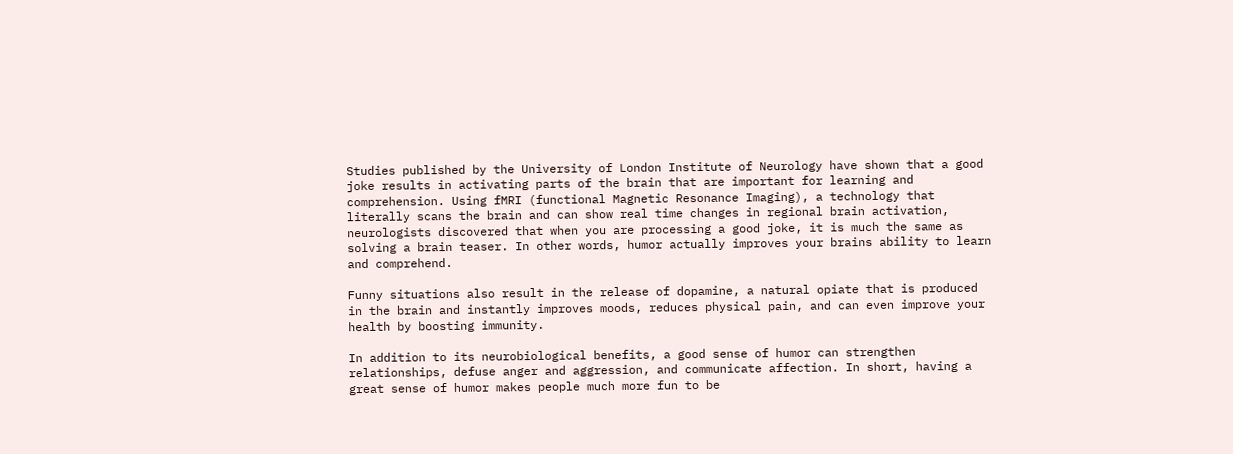Studies published by the University of London Institute of Neurology have shown that a good joke results in activating parts of the brain that are important for learning and comprehension. Using fMRI (functional Magnetic Resonance Imaging), a technology that literally scans the brain and can show real time changes in regional brain activation, neurologists discovered that when you are processing a good joke, it is much the same as solving a brain teaser. In other words, humor actually improves your brains ability to learn and comprehend.

Funny situations also result in the release of dopamine, a natural opiate that is produced in the brain and instantly improves moods, reduces physical pain, and can even improve your health by boosting immunity.

In addition to its neurobiological benefits, a good sense of humor can strengthen relationships, defuse anger and aggression, and communicate affection. In short, having a great sense of humor makes people much more fun to be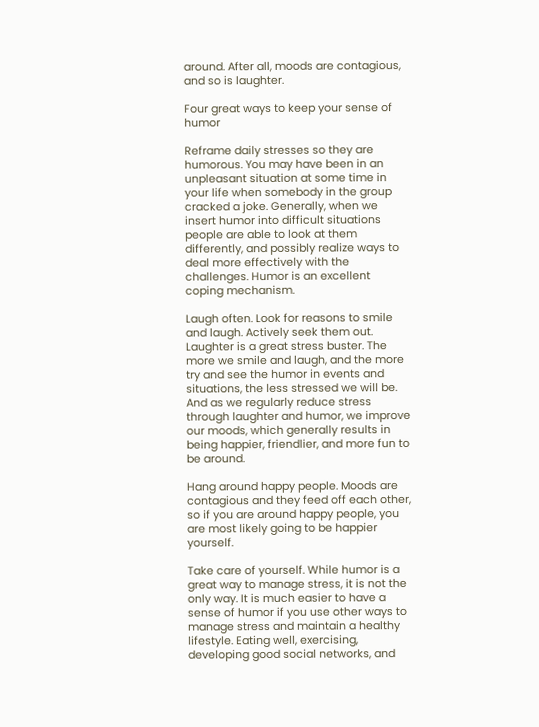around. After all, moods are contagious, and so is laughter.

Four great ways to keep your sense of humor

Reframe daily stresses so they are humorous. You may have been in an unpleasant situation at some time in your life when somebody in the group cracked a joke. Generally, when we insert humor into difficult situations people are able to look at them differently, and possibly realize ways to deal more effectively with the challenges. Humor is an excellent coping mechanism.

Laugh often. Look for reasons to smile and laugh. Actively seek them out. Laughter is a great stress buster. The more we smile and laugh, and the more try and see the humor in events and situations, the less stressed we will be. And as we regularly reduce stress through laughter and humor, we improve our moods, which generally results in being happier, friendlier, and more fun to be around.

Hang around happy people. Moods are contagious and they feed off each other, so if you are around happy people, you are most likely going to be happier yourself.

Take care of yourself. While humor is a great way to manage stress, it is not the only way. It is much easier to have a sense of humor if you use other ways to manage stress and maintain a healthy lifestyle. Eating well, exercising, developing good social networks, and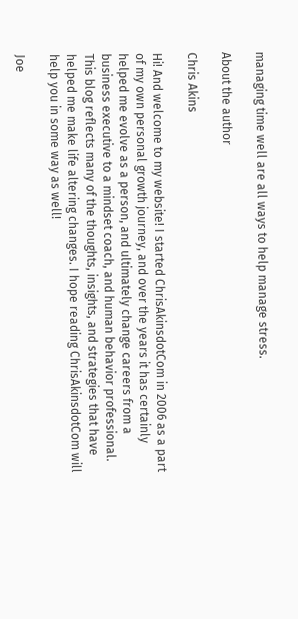managing time well are all ways to help manage stress.

About the author

Chris Akins

Hi! And welcome to my website! I started ChrisAkinsdotCom in 2006 as a part of my own personal growth journey, and over the years it has certainly helped me evolve as a person, and ultimately change careers from a business executive to a mindset coach, and human behavior professional. This blog reflects many of the thoughts, insights, and strategies that have helped me make life altering changes. I hope reading ChrisAkinsdotCom will help you in some way as well!

Joe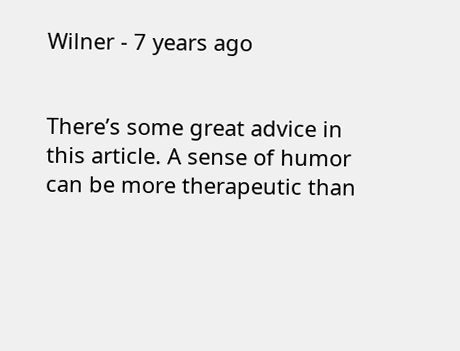Wilner - 7 years ago


There’s some great advice in this article. A sense of humor can be more therapeutic than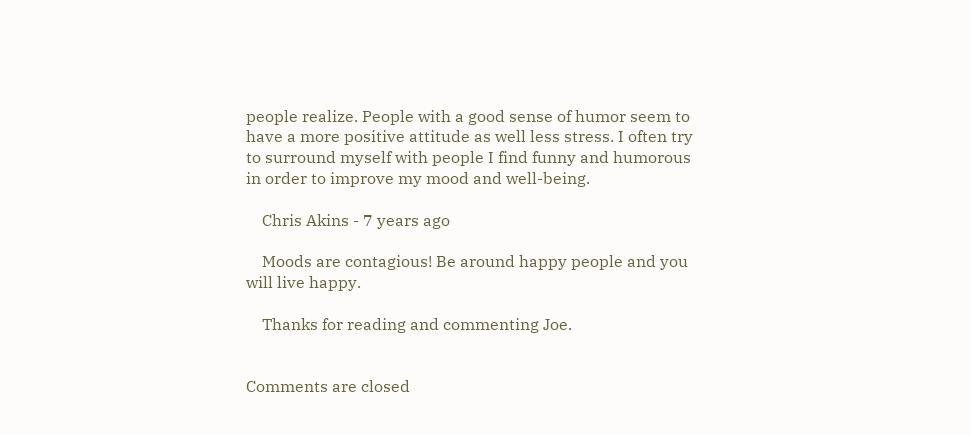people realize. People with a good sense of humor seem to have a more positive attitude as well less stress. I often try to surround myself with people I find funny and humorous in order to improve my mood and well-being.

    Chris Akins - 7 years ago

    Moods are contagious! Be around happy people and you will live happy.

    Thanks for reading and commenting Joe.


Comments are closed